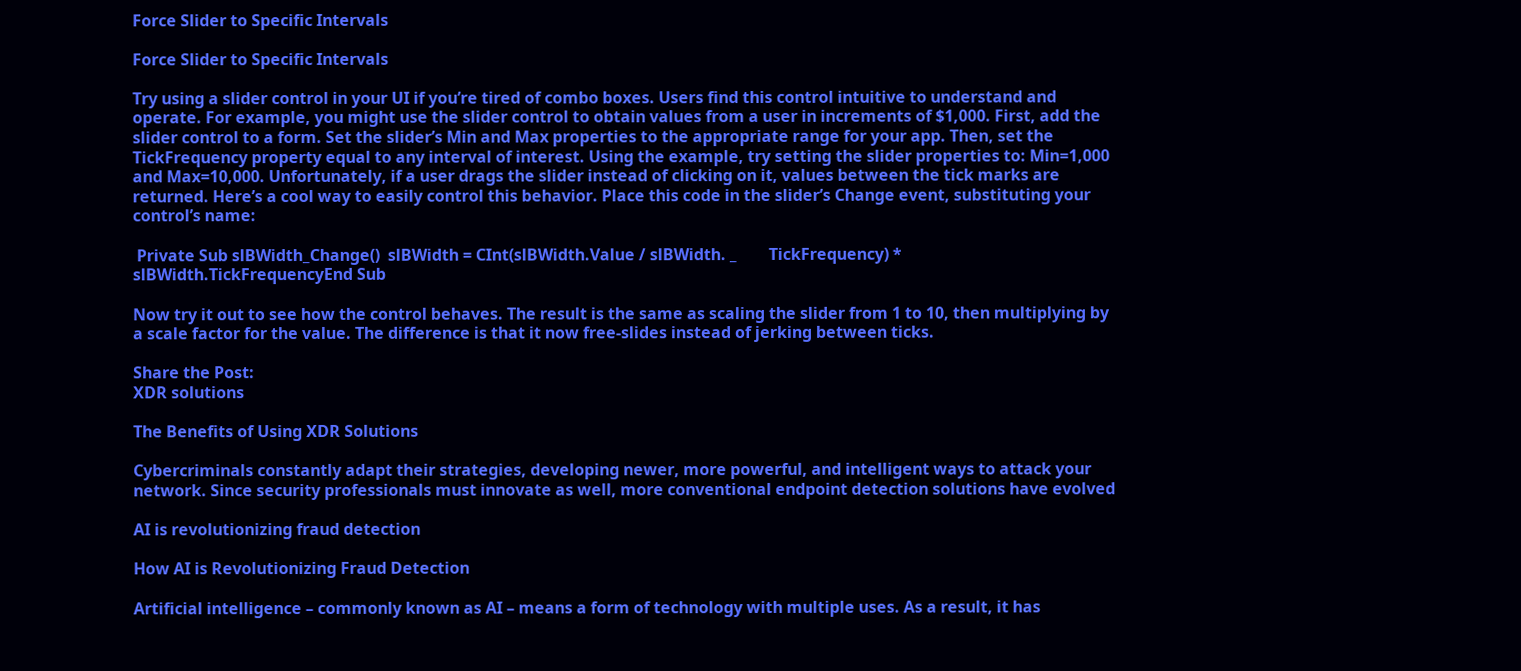Force Slider to Specific Intervals

Force Slider to Specific Intervals

Try using a slider control in your UI if you’re tired of combo boxes. Users find this control intuitive to understand and operate. For example, you might use the slider control to obtain values from a user in increments of $1,000. First, add the slider control to a form. Set the slider’s Min and Max properties to the appropriate range for your app. Then, set the TickFrequency property equal to any interval of interest. Using the example, try setting the slider properties to: Min=1,000 and Max=10,000. Unfortunately, if a user drags the slider instead of clicking on it, values between the tick marks are returned. Here’s a cool way to easily control this behavior. Place this code in the slider’s Change event, substituting your control’s name:

 Private Sub slBWidth_Change()  slBWidth = CInt(slBWidth.Value / slBWidth. _        TickFrequency) * slBWidth.TickFrequencyEnd Sub

Now try it out to see how the control behaves. The result is the same as scaling the slider from 1 to 10, then multiplying by a scale factor for the value. The difference is that it now free-slides instead of jerking between ticks.

Share the Post:
XDR solutions

The Benefits of Using XDR Solutions

Cybercriminals constantly adapt their strategies, developing newer, more powerful, and intelligent ways to attack your network. Since security professionals must innovate as well, more conventional endpoint detection solutions have evolved

AI is revolutionizing fraud detection

How AI is Revolutionizing Fraud Detection

Artificial intelligence – commonly known as AI – means a form of technology with multiple uses. As a result, it has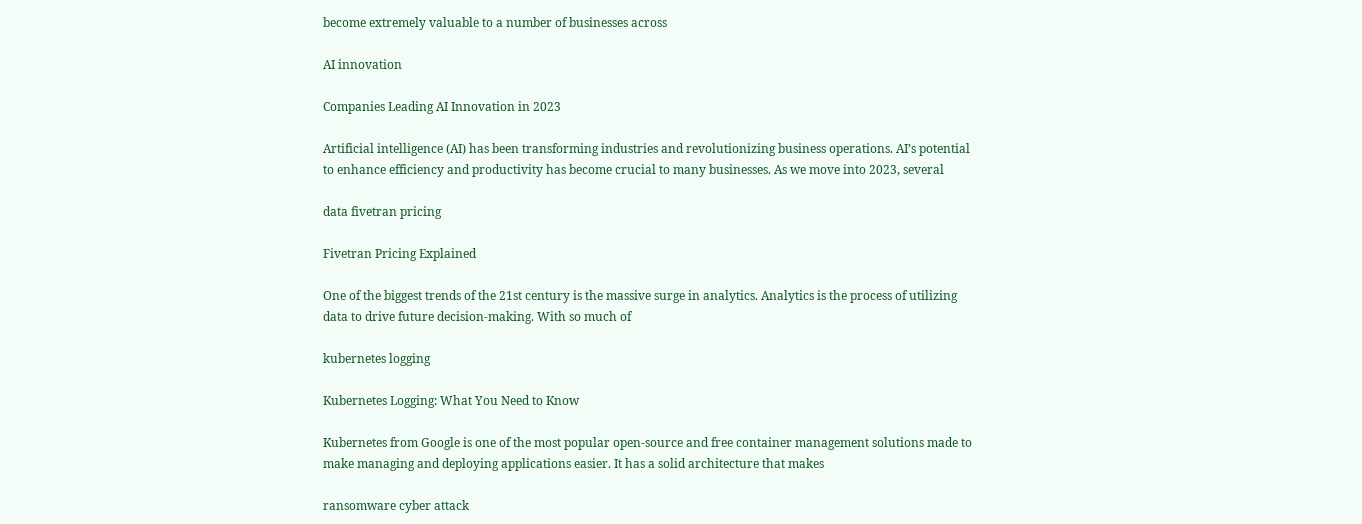become extremely valuable to a number of businesses across

AI innovation

Companies Leading AI Innovation in 2023

Artificial intelligence (AI) has been transforming industries and revolutionizing business operations. AI’s potential to enhance efficiency and productivity has become crucial to many businesses. As we move into 2023, several

data fivetran pricing

Fivetran Pricing Explained

One of the biggest trends of the 21st century is the massive surge in analytics. Analytics is the process of utilizing data to drive future decision-making. With so much of

kubernetes logging

Kubernetes Logging: What You Need to Know

Kubernetes from Google is one of the most popular open-source and free container management solutions made to make managing and deploying applications easier. It has a solid architecture that makes

ransomware cyber attack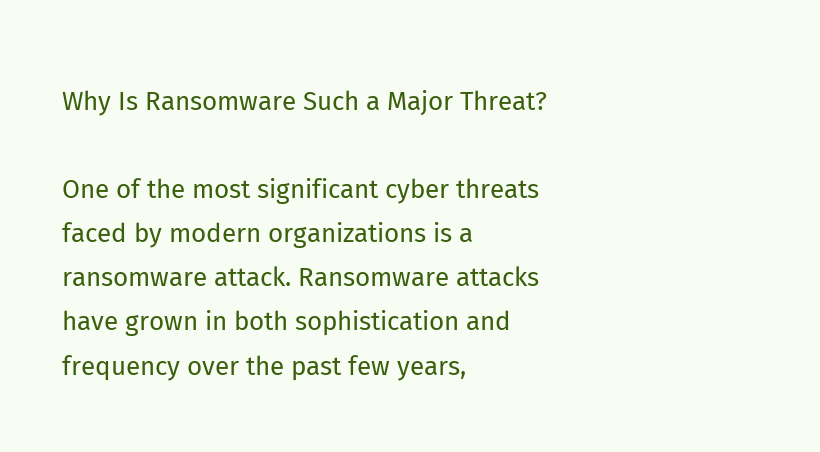Why Is Ransomware Such a Major Threat?

One of the most significant cyber threats faced by modern organizations is a ransomware attack. Ransomware attacks have grown in both sophistication and frequency over the past few years,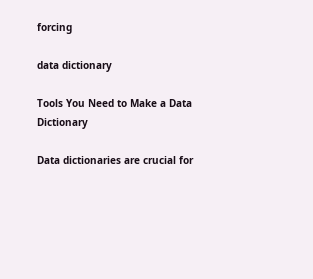forcing

data dictionary

Tools You Need to Make a Data Dictionary

Data dictionaries are crucial for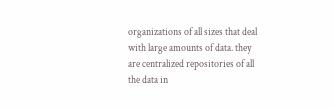organizations of all sizes that deal with large amounts of data. they are centralized repositories of all the data in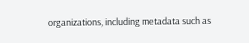organizations, including metadata such as